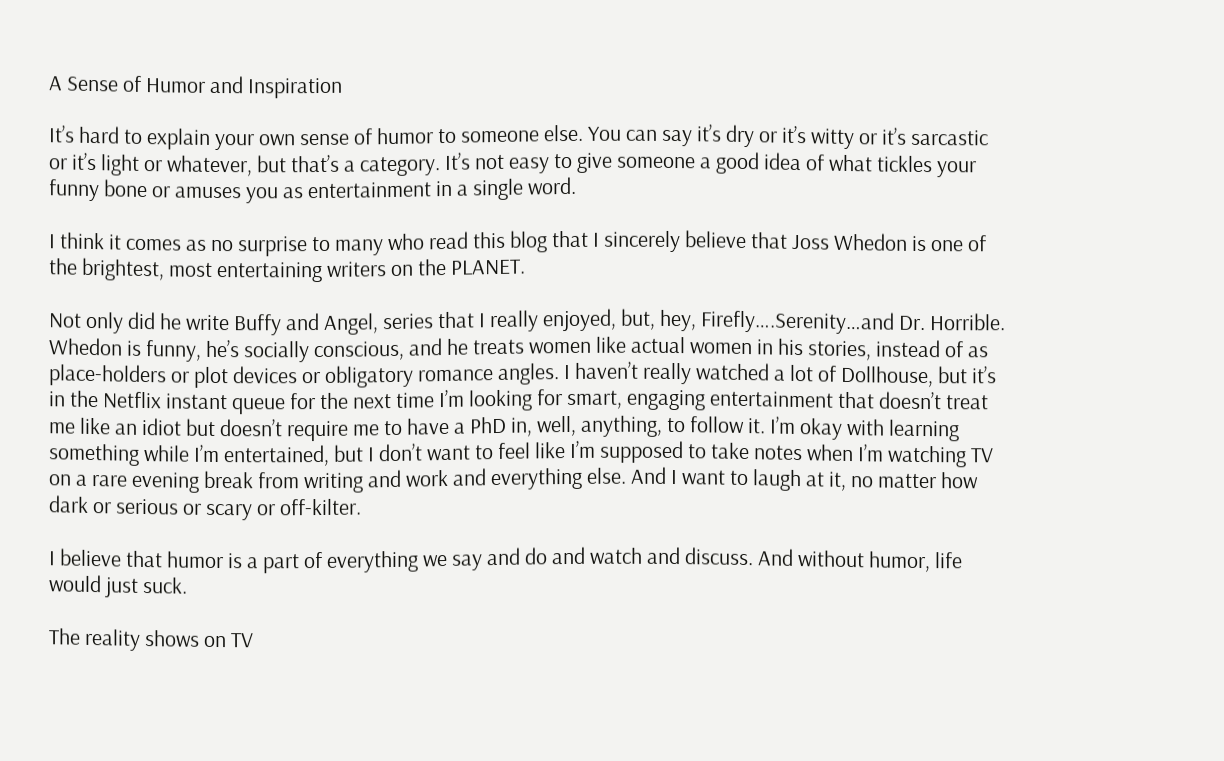A Sense of Humor and Inspiration

It’s hard to explain your own sense of humor to someone else. You can say it’s dry or it’s witty or it’s sarcastic or it’s light or whatever, but that’s a category. It’s not easy to give someone a good idea of what tickles your funny bone or amuses you as entertainment in a single word.

I think it comes as no surprise to many who read this blog that I sincerely believe that Joss Whedon is one of the brightest, most entertaining writers on the PLANET.

Not only did he write Buffy and Angel, series that I really enjoyed, but, hey, Firefly….Serenity…and Dr. Horrible. Whedon is funny, he’s socially conscious, and he treats women like actual women in his stories, instead of as place-holders or plot devices or obligatory romance angles. I haven’t really watched a lot of Dollhouse, but it’s in the Netflix instant queue for the next time I’m looking for smart, engaging entertainment that doesn’t treat me like an idiot but doesn’t require me to have a PhD in, well, anything, to follow it. I’m okay with learning something while I’m entertained, but I don’t want to feel like I’m supposed to take notes when I’m watching TV on a rare evening break from writing and work and everything else. And I want to laugh at it, no matter how dark or serious or scary or off-kilter.

I believe that humor is a part of everything we say and do and watch and discuss. And without humor, life would just suck.

The reality shows on TV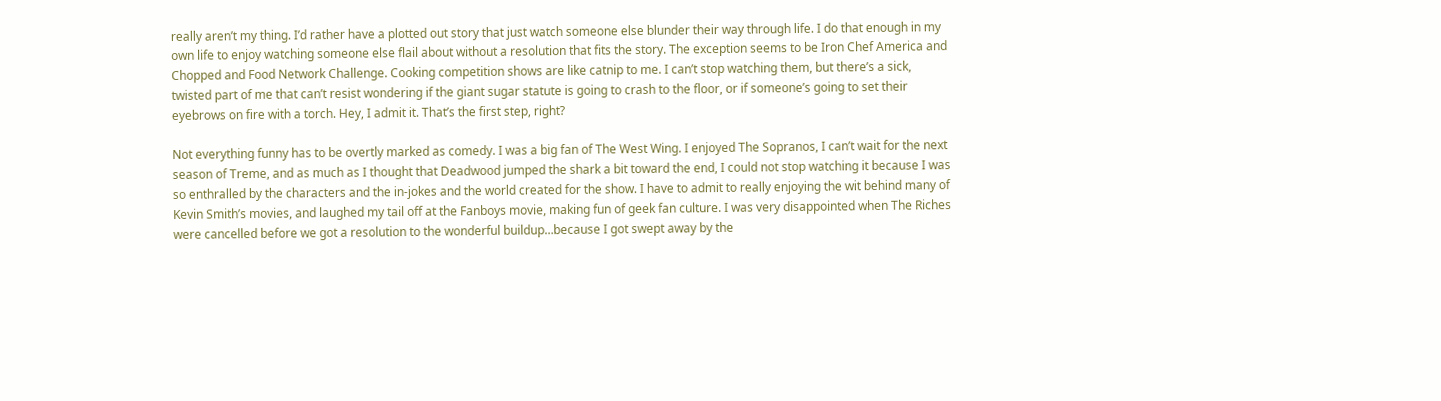really aren’t my thing. I’d rather have a plotted out story that just watch someone else blunder their way through life. I do that enough in my own life to enjoy watching someone else flail about without a resolution that fits the story. The exception seems to be Iron Chef America and Chopped and Food Network Challenge. Cooking competition shows are like catnip to me. I can’t stop watching them, but there’s a sick, twisted part of me that can’t resist wondering if the giant sugar statute is going to crash to the floor, or if someone’s going to set their eyebrows on fire with a torch. Hey, I admit it. That’s the first step, right?

Not everything funny has to be overtly marked as comedy. I was a big fan of The West Wing. I enjoyed The Sopranos, I can’t wait for the next season of Treme, and as much as I thought that Deadwood jumped the shark a bit toward the end, I could not stop watching it because I was so enthralled by the characters and the in-jokes and the world created for the show. I have to admit to really enjoying the wit behind many of Kevin Smith’s movies, and laughed my tail off at the Fanboys movie, making fun of geek fan culture. I was very disappointed when The Riches were cancelled before we got a resolution to the wonderful buildup…because I got swept away by the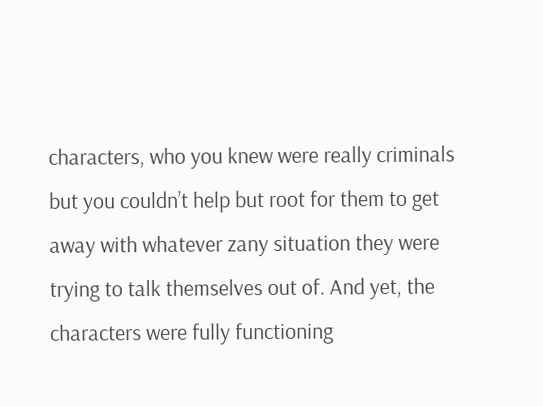characters, who you knew were really criminals but you couldn’t help but root for them to get away with whatever zany situation they were trying to talk themselves out of. And yet, the characters were fully functioning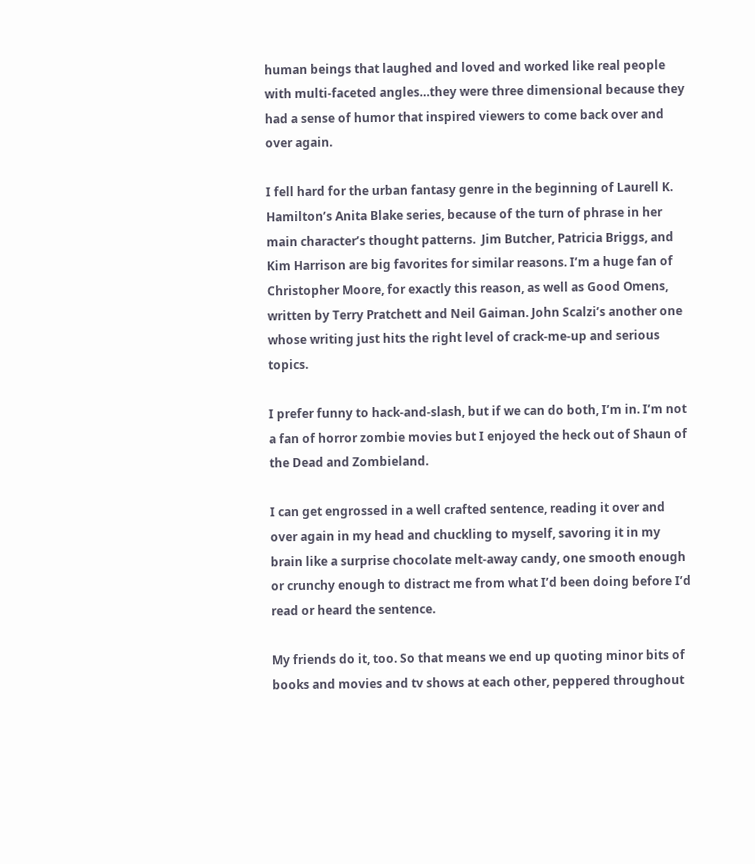human beings that laughed and loved and worked like real people with multi-faceted angles…they were three dimensional because they had a sense of humor that inspired viewers to come back over and over again.

I fell hard for the urban fantasy genre in the beginning of Laurell K. Hamilton’s Anita Blake series, because of the turn of phrase in her main character’s thought patterns.  Jim Butcher, Patricia Briggs, and Kim Harrison are big favorites for similar reasons. I’m a huge fan of Christopher Moore, for exactly this reason, as well as Good Omens, written by Terry Pratchett and Neil Gaiman. John Scalzi’s another one whose writing just hits the right level of crack-me-up and serious topics.

I prefer funny to hack-and-slash, but if we can do both, I’m in. I’m not a fan of horror zombie movies but I enjoyed the heck out of Shaun of the Dead and Zombieland.

I can get engrossed in a well crafted sentence, reading it over and over again in my head and chuckling to myself, savoring it in my brain like a surprise chocolate melt-away candy, one smooth enough or crunchy enough to distract me from what I’d been doing before I’d read or heard the sentence.

My friends do it, too. So that means we end up quoting minor bits of books and movies and tv shows at each other, peppered throughout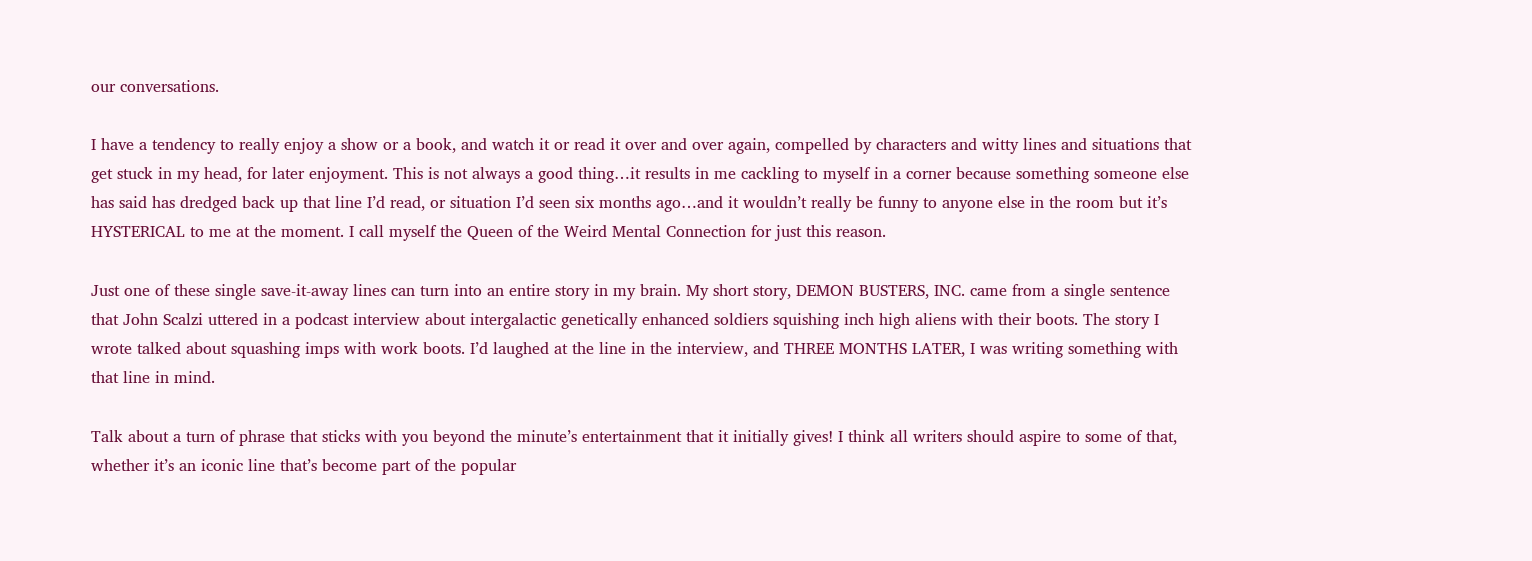our conversations.

I have a tendency to really enjoy a show or a book, and watch it or read it over and over again, compelled by characters and witty lines and situations that get stuck in my head, for later enjoyment. This is not always a good thing…it results in me cackling to myself in a corner because something someone else has said has dredged back up that line I’d read, or situation I’d seen six months ago…and it wouldn’t really be funny to anyone else in the room but it’s HYSTERICAL to me at the moment. I call myself the Queen of the Weird Mental Connection for just this reason.

Just one of these single save-it-away lines can turn into an entire story in my brain. My short story, DEMON BUSTERS, INC. came from a single sentence that John Scalzi uttered in a podcast interview about intergalactic genetically enhanced soldiers squishing inch high aliens with their boots. The story I wrote talked about squashing imps with work boots. I’d laughed at the line in the interview, and THREE MONTHS LATER, I was writing something with that line in mind.

Talk about a turn of phrase that sticks with you beyond the minute’s entertainment that it initially gives! I think all writers should aspire to some of that, whether it’s an iconic line that’s become part of the popular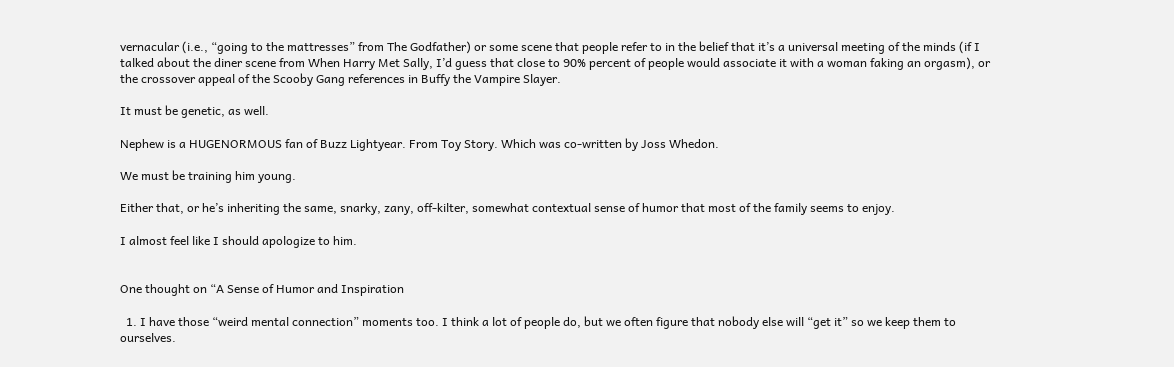vernacular (i.e., “going to the mattresses” from The Godfather) or some scene that people refer to in the belief that it’s a universal meeting of the minds (if I talked about the diner scene from When Harry Met Sally, I’d guess that close to 90% percent of people would associate it with a woman faking an orgasm), or the crossover appeal of the Scooby Gang references in Buffy the Vampire Slayer.

It must be genetic, as well.

Nephew is a HUGENORMOUS fan of Buzz Lightyear. From Toy Story. Which was co-written by Joss Whedon.

We must be training him young.

Either that, or he’s inheriting the same, snarky, zany, off-kilter, somewhat contextual sense of humor that most of the family seems to enjoy.

I almost feel like I should apologize to him.


One thought on “A Sense of Humor and Inspiration

  1. I have those “weird mental connection” moments too. I think a lot of people do, but we often figure that nobody else will “get it” so we keep them to ourselves.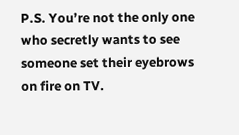P.S. You’re not the only one who secretly wants to see someone set their eyebrows on fire on TV.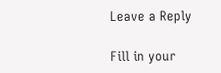Leave a Reply

Fill in your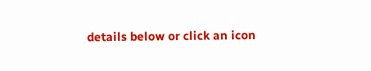details below or click an icon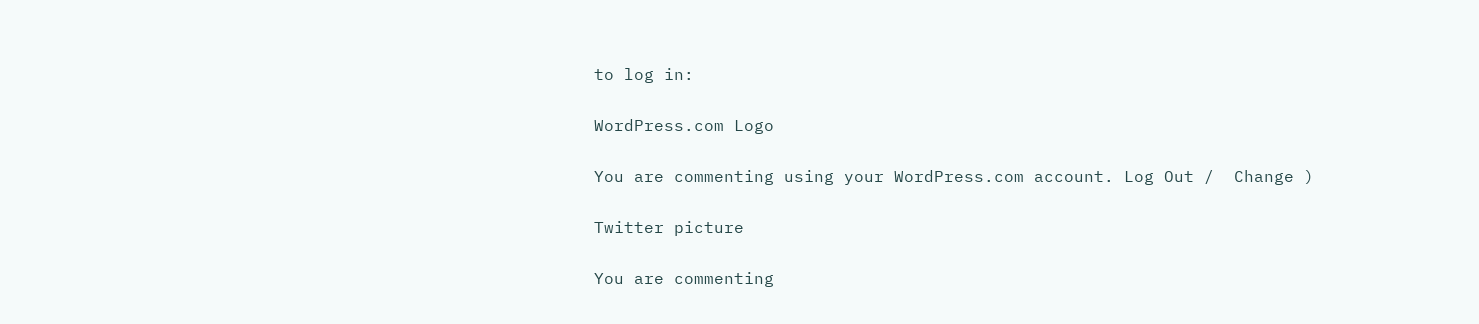to log in:

WordPress.com Logo

You are commenting using your WordPress.com account. Log Out /  Change )

Twitter picture

You are commenting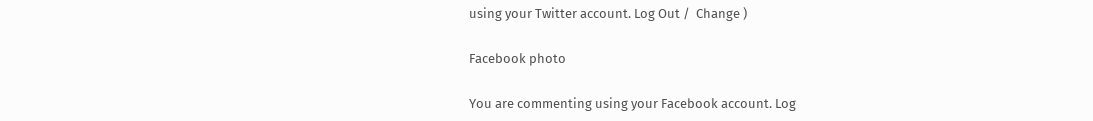using your Twitter account. Log Out /  Change )

Facebook photo

You are commenting using your Facebook account. Log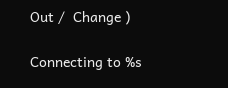Out /  Change )

Connecting to %s